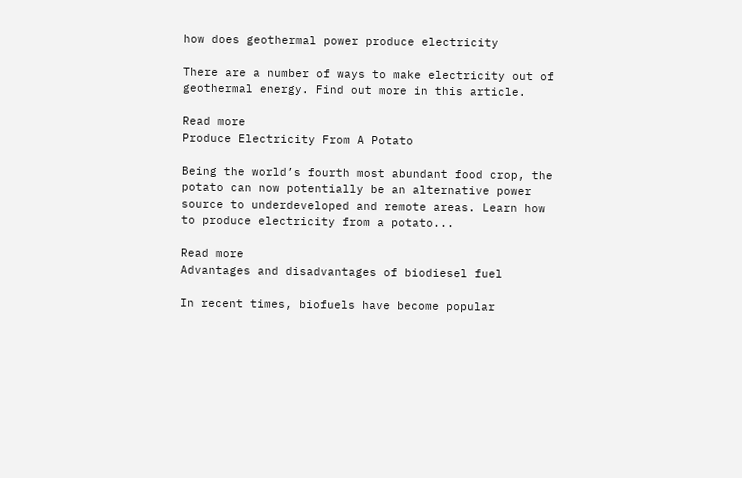how does geothermal power produce electricity

There are a number of ways to make electricity out of geothermal energy. Find out more in this article.

Read more
Produce Electricity From A Potato

Being the world’s fourth most abundant food crop, the potato can now potentially be an alternative power source to underdeveloped and remote areas. Learn how to produce electricity from a potato...

Read more
Advantages and disadvantages of biodiesel fuel

In recent times, biofuels have become popular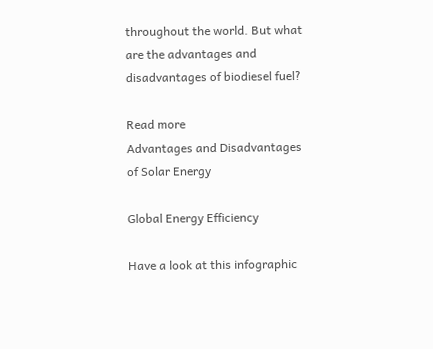throughout the world. But what are the advantages and disadvantages of biodiesel fuel?

Read more
Advantages and Disadvantages of Solar Energy

Global Energy Efficiency

Have a look at this infographic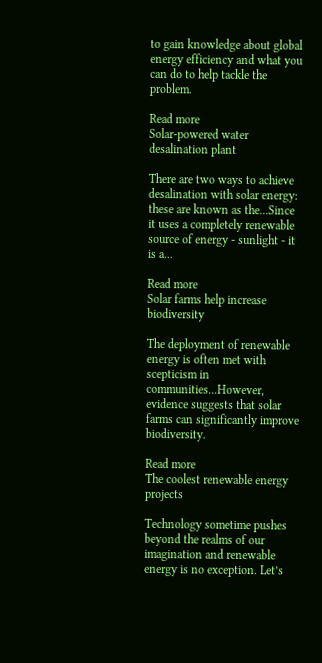to gain knowledge about global energy efficiency and what you can do to help tackle the problem.

Read more
Solar-powered water desalination plant

There are two ways to achieve desalination with solar energy: these are known as the...Since it uses a completely renewable source of energy - sunlight - it is a...

Read more
Solar farms help increase biodiversity

The deployment of renewable energy is often met with scepticism in communities...However, evidence suggests that solar farms can significantly improve biodiversity.

Read more
The coolest renewable energy projects

Technology sometime pushes beyond the realms of our imagination and renewable energy is no exception. Let’s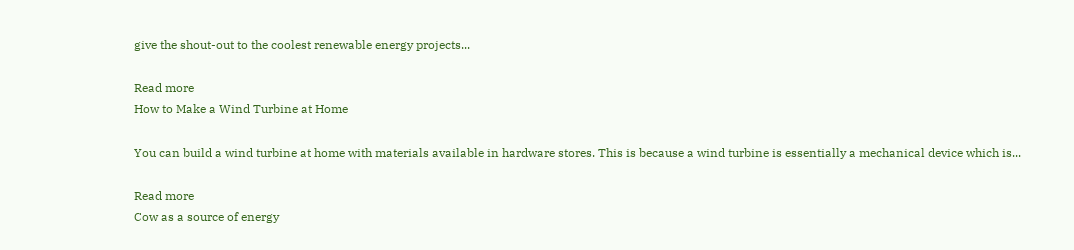give the shout-out to the coolest renewable energy projects...

Read more
How to Make a Wind Turbine at Home

You can build a wind turbine at home with materials available in hardware stores. This is because a wind turbine is essentially a mechanical device which is...

Read more
Cow as a source of energy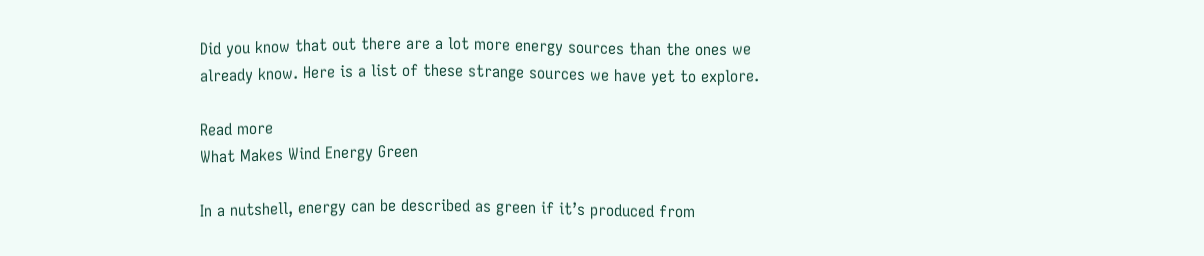Did you know that out there are a lot more energy sources than the ones we already know. Here is a list of these strange sources we have yet to explore.

Read more
What Makes Wind Energy Green

In a nutshell, energy can be described as green if it’s produced from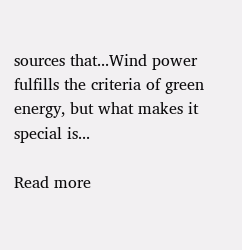sources that...Wind power fulfills the criteria of green energy, but what makes it special is...

Read more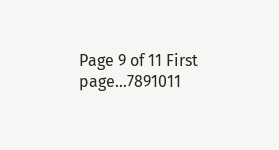Page 9 of 11 First page...7891011